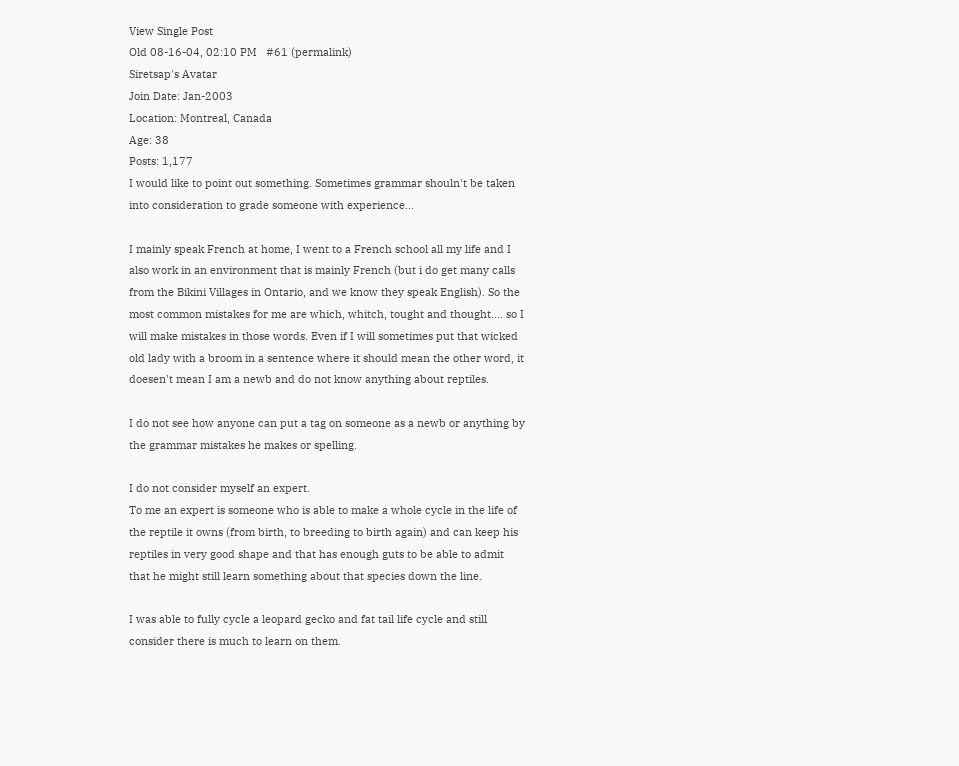View Single Post
Old 08-16-04, 02:10 PM   #61 (permalink)
Siretsap's Avatar
Join Date: Jan-2003
Location: Montreal, Canada
Age: 38
Posts: 1,177
I would like to point out something. Sometimes grammar shouln't be taken into consideration to grade someone with experience...

I mainly speak French at home, I went to a French school all my life and I also work in an environment that is mainly French (but i do get many calls from the Bikini Villages in Ontario, and we know they speak English). So the most common mistakes for me are which, whitch, tought and thought.... so I will make mistakes in those words. Even if I will sometimes put that wicked old lady with a broom in a sentence where it should mean the other word, it doesen't mean I am a newb and do not know anything about reptiles.

I do not see how anyone can put a tag on someone as a newb or anything by the grammar mistakes he makes or spelling.

I do not consider myself an expert.
To me an expert is someone who is able to make a whole cycle in the life of the reptile it owns (from birth, to breeding to birth again) and can keep his reptiles in very good shape and that has enough guts to be able to admit that he might still learn something about that species down the line.

I was able to fully cycle a leopard gecko and fat tail life cycle and still consider there is much to learn on them.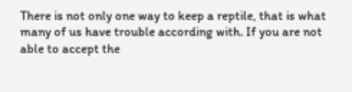There is not only one way to keep a reptile, that is what many of us have trouble according with. If you are not able to accept the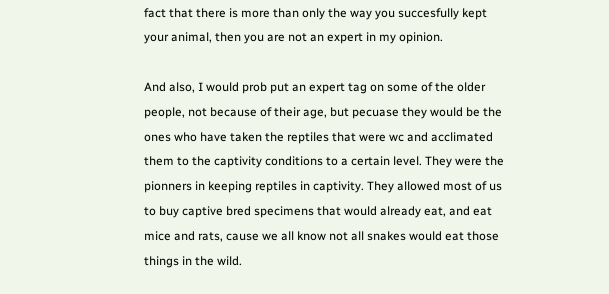fact that there is more than only the way you succesfully kept your animal, then you are not an expert in my opinion.

And also, I would prob put an expert tag on some of the older people, not because of their age, but pecuase they would be the ones who have taken the reptiles that were wc and acclimated them to the captivity conditions to a certain level. They were the pionners in keeping reptiles in captivity. They allowed most of us to buy captive bred specimens that would already eat, and eat mice and rats, cause we all know not all snakes would eat those things in the wild.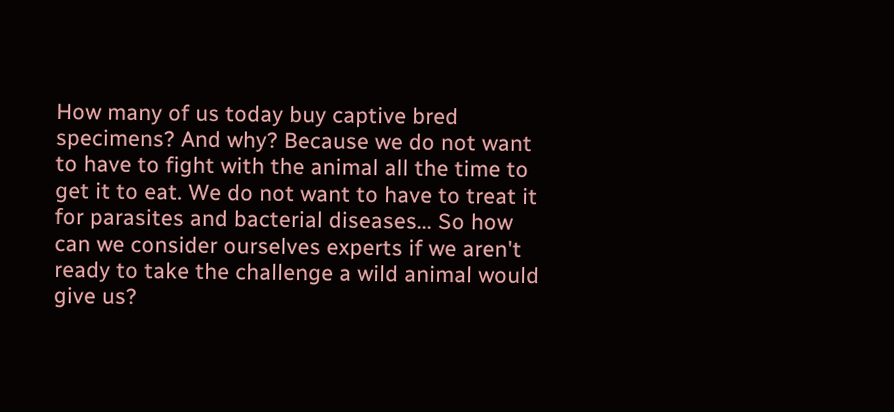How many of us today buy captive bred specimens? And why? Because we do not want to have to fight with the animal all the time to get it to eat. We do not want to have to treat it for parasites and bacterial diseases... So how can we consider ourselves experts if we aren't ready to take the challenge a wild animal would give us?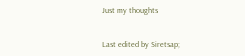Just my thoughts


Last edited by Siretsap;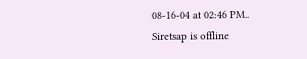08-16-04 at 02:46 PM..
Siretsap is offline